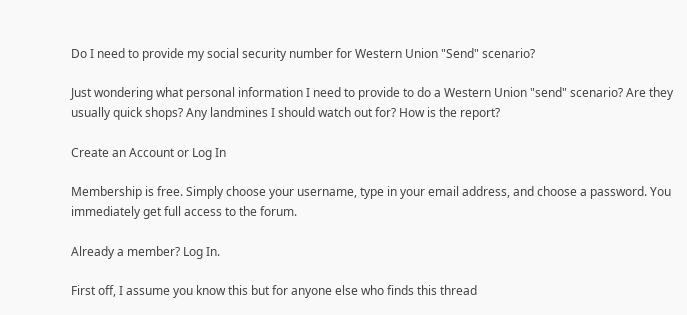Do I need to provide my social security number for Western Union "Send" scenario?

Just wondering what personal information I need to provide to do a Western Union "send" scenario? Are they usually quick shops? Any landmines I should watch out for? How is the report?

Create an Account or Log In

Membership is free. Simply choose your username, type in your email address, and choose a password. You immediately get full access to the forum.

Already a member? Log In.

First off, I assume you know this but for anyone else who finds this thread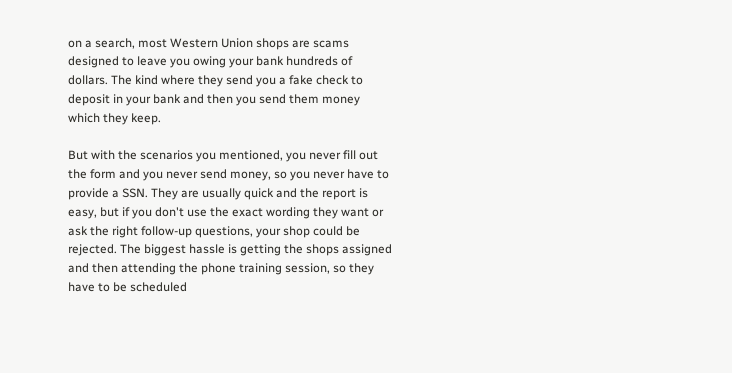on a search, most Western Union shops are scams designed to leave you owing your bank hundreds of dollars. The kind where they send you a fake check to deposit in your bank and then you send them money which they keep.

But with the scenarios you mentioned, you never fill out the form and you never send money, so you never have to provide a SSN. They are usually quick and the report is easy, but if you don't use the exact wording they want or ask the right follow-up questions, your shop could be rejected. The biggest hassle is getting the shops assigned and then attending the phone training session, so they have to be scheduled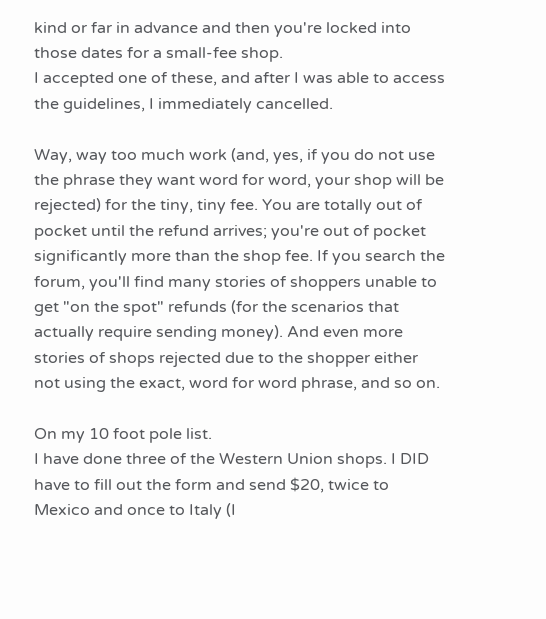kind or far in advance and then you're locked into those dates for a small-fee shop.
I accepted one of these, and after I was able to access the guidelines, I immediately cancelled.

Way, way too much work (and, yes, if you do not use the phrase they want word for word, your shop will be rejected) for the tiny, tiny fee. You are totally out of pocket until the refund arrives; you're out of pocket significantly more than the shop fee. If you search the forum, you'll find many stories of shoppers unable to get "on the spot" refunds (for the scenarios that actually require sending money). And even more stories of shops rejected due to the shopper either not using the exact, word for word phrase, and so on.

On my 10 foot pole list.
I have done three of the Western Union shops. I DID have to fill out the form and send $20, twice to Mexico and once to Italy (I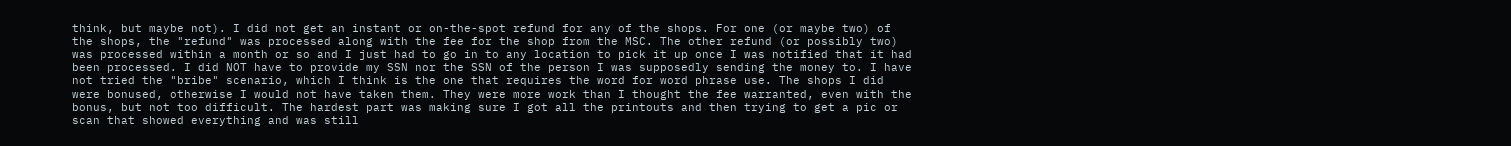think, but maybe not). I did not get an instant or on-the-spot refund for any of the shops. For one (or maybe two) of the shops, the "refund" was processed along with the fee for the shop from the MSC. The other refund (or possibly two) was processed within a month or so and I just had to go in to any location to pick it up once I was notified that it had been processed. I did NOT have to provide my SSN nor the SSN of the person I was supposedly sending the money to. I have not tried the "bribe" scenario, which I think is the one that requires the word for word phrase use. The shops I did were bonused, otherwise I would not have taken them. They were more work than I thought the fee warranted, even with the bonus, but not too difficult. The hardest part was making sure I got all the printouts and then trying to get a pic or scan that showed everything and was still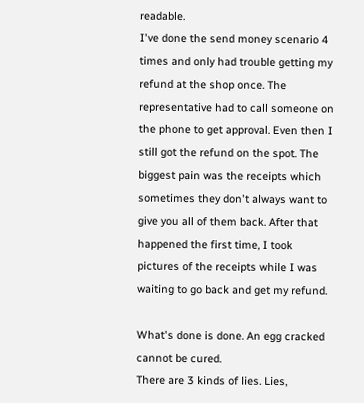readable.
I've done the send money scenario 4 times and only had trouble getting my refund at the shop once. The representative had to call someone on the phone to get approval. Even then I still got the refund on the spot. The biggest pain was the receipts which sometimes they don't always want to give you all of them back. After that happened the first time, I took pictures of the receipts while I was waiting to go back and get my refund.

What's done is done. An egg cracked cannot be cured.
There are 3 kinds of lies. Lies,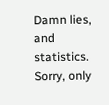Damn lies, and statistics.
Sorry, only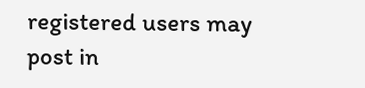registered users may post in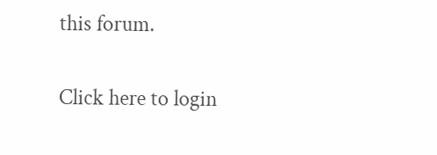this forum.

Click here to login